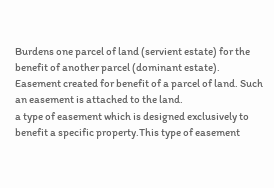Burdens one parcel of land (servient estate) for the benefit of another parcel (dominant estate).
Easement created for benefit of a parcel of land. Such an easement is attached to the land.
a type of easement which is designed exclusively to benefit a specific property.This type of easement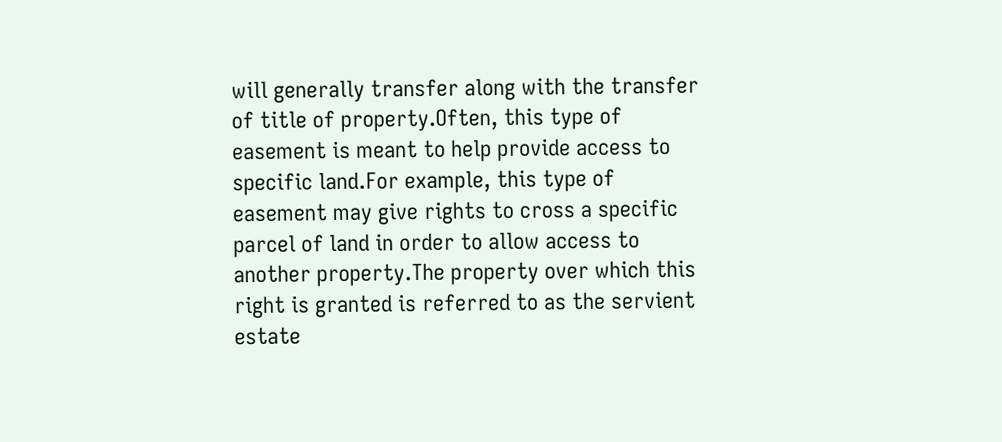will generally transfer along with the transfer of title of property.Often, this type of easement is meant to help provide access to specific land.For example, this type of easement may give rights to cross a specific parcel of land in order to allow access to another property.The property over which this right is granted is referred to as the servient estate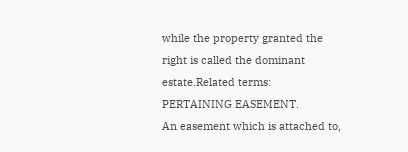while the property granted the right is called the dominant estate.Related terms: PERTAINING EASEMENT.
An easement which is attached to,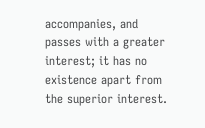accompanies, and passes with a greater interest; it has no existence apart from the superior interest.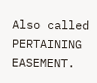Also called PERTAINING EASEMENT.